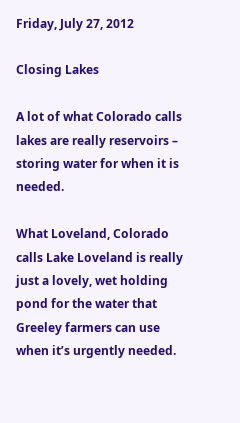Friday, July 27, 2012

Closing Lakes

A lot of what Colorado calls lakes are really reservoirs – storing water for when it is needed.

What Loveland, Colorado calls Lake Loveland is really just a lovely, wet holding pond for the water that Greeley farmers can use when it’s urgently needed.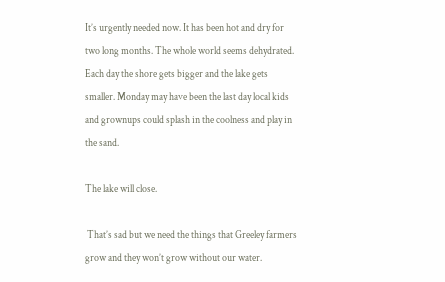It’s urgently needed now. It has been hot and dry for two long months. The whole world seems dehydrated. Each day the shore gets bigger and the lake gets smaller. Monday may have been the last day local kids and grownups could splash in the coolness and play in the sand.

The lake will close.

 That’s sad but we need the things that Greeley farmers grow and they won’t grow without our water.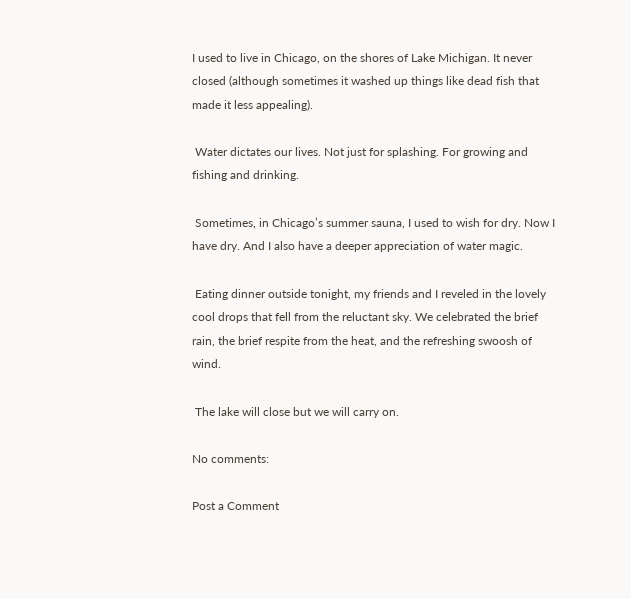I used to live in Chicago, on the shores of Lake Michigan. It never closed (although sometimes it washed up things like dead fish that made it less appealing).

 Water dictates our lives. Not just for splashing. For growing and fishing and drinking.

 Sometimes, in Chicago’s summer sauna, I used to wish for dry. Now I have dry. And I also have a deeper appreciation of water magic.

 Eating dinner outside tonight, my friends and I reveled in the lovely cool drops that fell from the reluctant sky. We celebrated the brief rain, the brief respite from the heat, and the refreshing swoosh of wind.

 The lake will close but we will carry on.

No comments:

Post a Comment